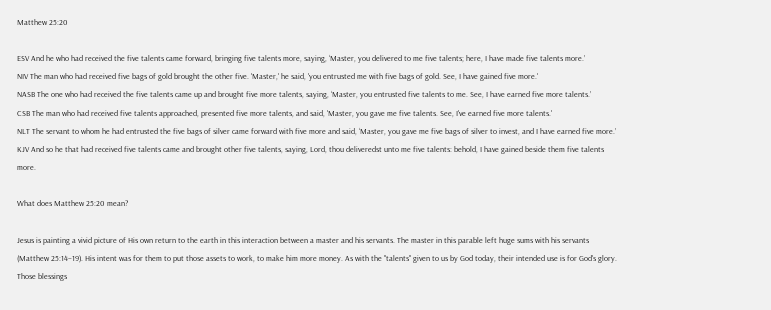Matthew 25:20

ESV And he who had received the five talents came forward, bringing five talents more, saying, ‘Master, you delivered to me five talents; here, I have made five talents more.’
NIV The man who had received five bags of gold brought the other five. 'Master,' he said, 'you entrusted me with five bags of gold. See, I have gained five more.'
NASB The one who had received the five talents came up and brought five more talents, saying, ‘Master, you entrusted five talents to me. See, I have earned five more talents.’
CSB The man who had received five talents approached, presented five more talents, and said, 'Master, you gave me five talents. See, I've earned five more talents.'
NLT The servant to whom he had entrusted the five bags of silver came forward with five more and said, ‘Master, you gave me five bags of silver to invest, and I have earned five more.’
KJV And so he that had received five talents came and brought other five talents, saying, Lord, thou deliveredst unto me five talents: behold, I have gained beside them five talents more.

What does Matthew 25:20 mean?

Jesus is painting a vivid picture of His own return to the earth in this interaction between a master and his servants. The master in this parable left huge sums with his servants (Matthew 25:14–19). His intent was for them to put those assets to work, to make him more money. As with the "talents" given to us by God today, their intended use is for God's glory. Those blessings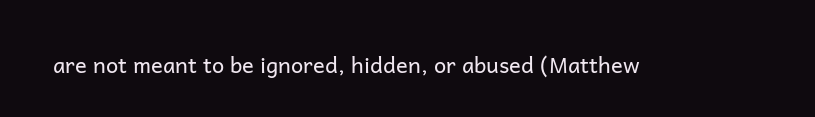are not meant to be ignored, hidden, or abused (Matthew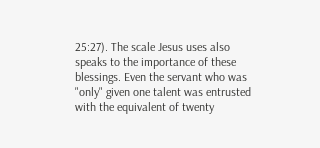25:27). The scale Jesus uses also speaks to the importance of these blessings. Even the servant who was "only" given one talent was entrusted with the equivalent of twenty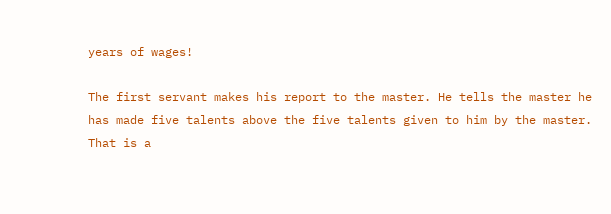years of wages!

The first servant makes his report to the master. He tells the master he has made five talents above the five talents given to him by the master. That is a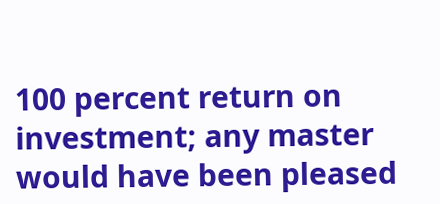100 percent return on investment; any master would have been pleased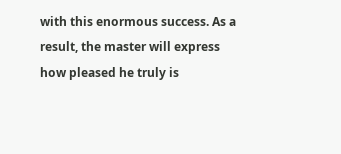with this enormous success. As a result, the master will express how pleased he truly is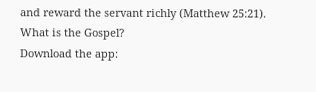and reward the servant richly (Matthew 25:21).
What is the Gospel?
Download the app: